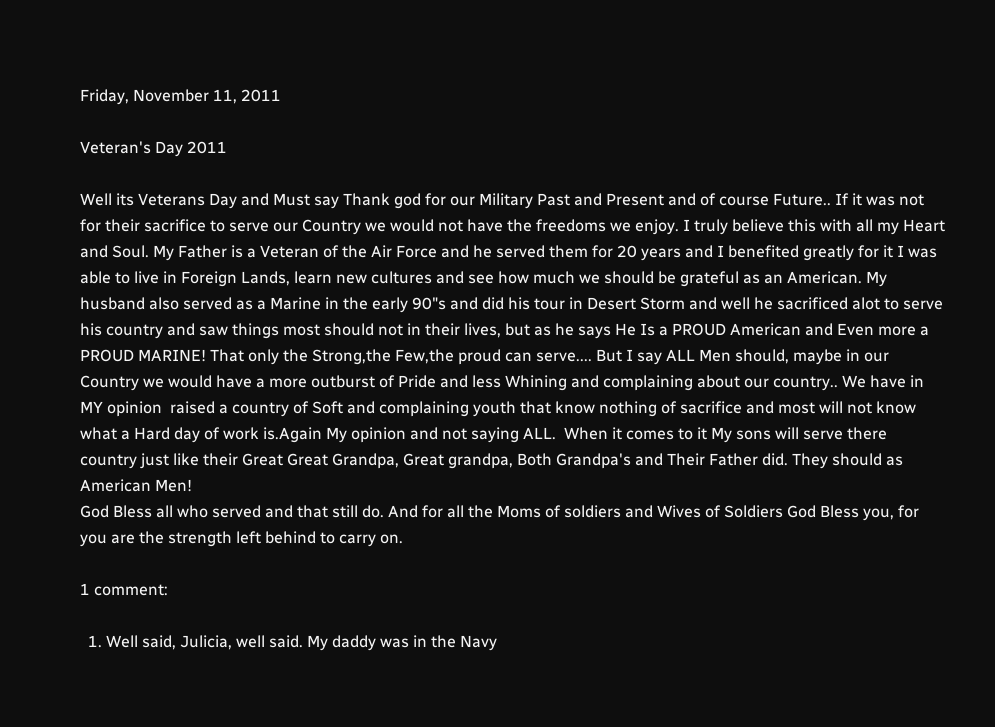Friday, November 11, 2011

Veteran's Day 2011

Well its Veterans Day and Must say Thank god for our Military Past and Present and of course Future.. If it was not for their sacrifice to serve our Country we would not have the freedoms we enjoy. I truly believe this with all my Heart and Soul. My Father is a Veteran of the Air Force and he served them for 20 years and I benefited greatly for it I was able to live in Foreign Lands, learn new cultures and see how much we should be grateful as an American. My husband also served as a Marine in the early 90"s and did his tour in Desert Storm and well he sacrificed alot to serve his country and saw things most should not in their lives, but as he says He Is a PROUD American and Even more a PROUD MARINE! That only the Strong,the Few,the proud can serve.... But I say ALL Men should, maybe in our Country we would have a more outburst of Pride and less Whining and complaining about our country.. We have in MY opinion  raised a country of Soft and complaining youth that know nothing of sacrifice and most will not know what a Hard day of work is.Again My opinion and not saying ALL.  When it comes to it My sons will serve there country just like their Great Great Grandpa, Great grandpa, Both Grandpa's and Their Father did. They should as American Men!
God Bless all who served and that still do. And for all the Moms of soldiers and Wives of Soldiers God Bless you, for you are the strength left behind to carry on.

1 comment:

  1. Well said, Julicia, well said. My daddy was in the Navy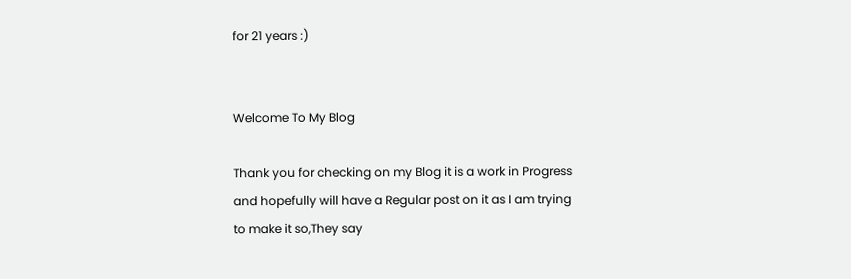for 21 years :)


Welcome To My Blog

Thank you for checking on my Blog it is a work in Progress and hopefully will have a Regular post on it as I am trying to make it so,They say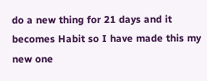do a new thing for 21 days and it becomes Habit so I have made this my new one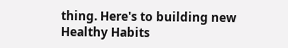thing. Here's to building new Healthy Habits